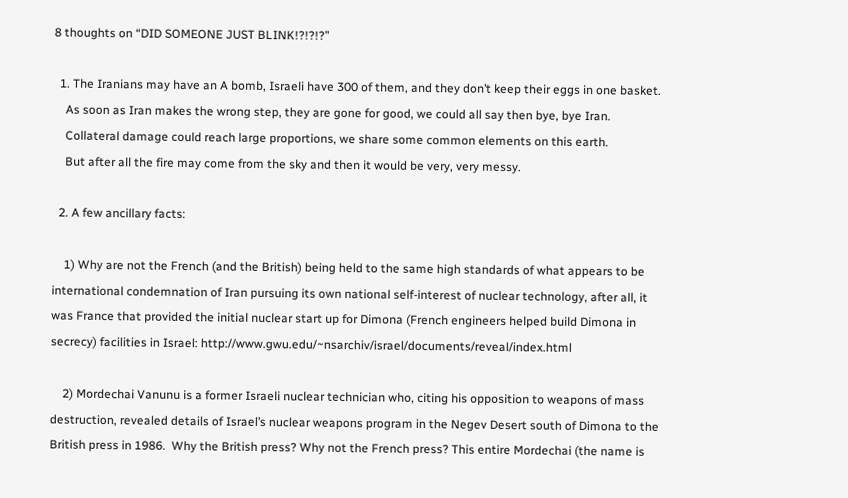8 thoughts on “DID SOMEONE JUST BLINK!?!?!?”

  1. The Iranians may have an A bomb, Israeli have 300 of them, and they don’t keep their eggs in one basket.
    As soon as Iran makes the wrong step, they are gone for good, we could all say then bye, bye Iran.
    Collateral damage could reach large proportions, we share some common elements on this earth.
    But after all the fire may come from the sky and then it would be very, very messy.

  2. A few ancillary facts:

    1) Why are not the French (and the British) being held to the same high standards of what appears to be international condemnation of Iran pursuing its own national self-interest of nuclear technology, after all, it was France that provided the initial nuclear start up for Dimona (French engineers helped build Dimona in secrecy) facilities in Israel: http://www.gwu.edu/~nsarchiv/israel/documents/reveal/index.html

    2) Mordechai Vanunu is a former Israeli nuclear technician who, citing his opposition to weapons of mass destruction, revealed details of Israel’s nuclear weapons program in the Negev Desert south of Dimona to the British press in 1986.  Why the British press? Why not the French press? This entire Mordechai (the name is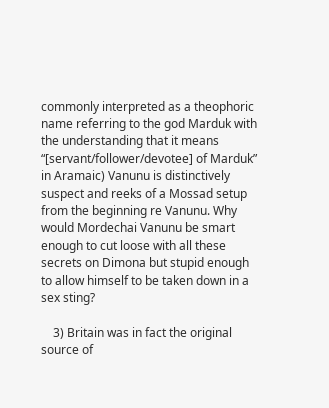commonly interpreted as a theophoric name referring to the god Marduk with the understanding that it means “[servant/follower/devotee] of Marduk” in Aramaic) Vanunu is distinctively suspect and reeks of a Mossad setup from the beginning re Vanunu. Why would Mordechai Vanunu be smart enough to cut loose with all these secrets on Dimona but stupid enough to allow himself to be taken down in a sex sting?

    3) Britain was in fact the original source of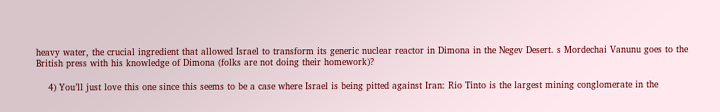heavy water, the crucial ingredient that allowed Israel to transform its generic nuclear reactor in Dimona in the Negev Desert. s Mordechai Vanunu goes to the British press with his knowledge of Dimona (folks are not doing their homework)?

    4) You’ll just love this one since this seems to be a case where Israel is being pitted against Iran: Rio Tinto is the largest mining conglomerate in the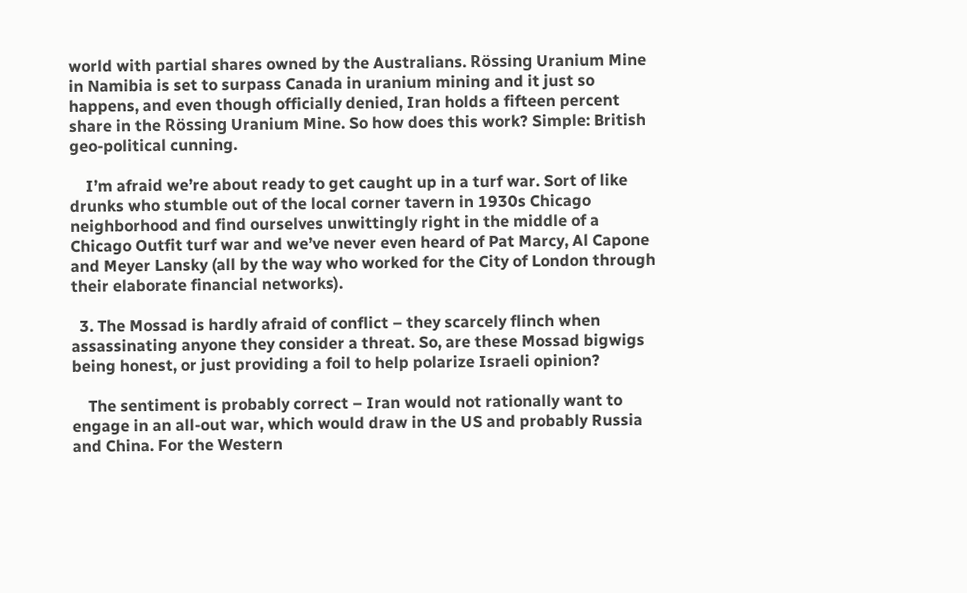world with partial shares owned by the Australians. Rössing Uranium Mine in Namibia is set to surpass Canada in uranium mining and it just so happens, and even though officially denied, Iran holds a fifteen percent share in the Rössing Uranium Mine. So how does this work? Simple: British geo-political cunning.

    I’m afraid we’re about ready to get caught up in a turf war. Sort of like drunks who stumble out of the local corner tavern in 1930s Chicago neighborhood and find ourselves unwittingly right in the middle of a Chicago Outfit turf war and we’ve never even heard of Pat Marcy, Al Capone and Meyer Lansky (all by the way who worked for the City of London through their elaborate financial networks).

  3. The Mossad is hardly afraid of conflict – they scarcely flinch when assassinating anyone they consider a threat. So, are these Mossad bigwigs being honest, or just providing a foil to help polarize Israeli opinion?

    The sentiment is probably correct – Iran would not rationally want to engage in an all-out war, which would draw in the US and probably Russia and China. For the Western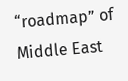“roadmap” of Middle East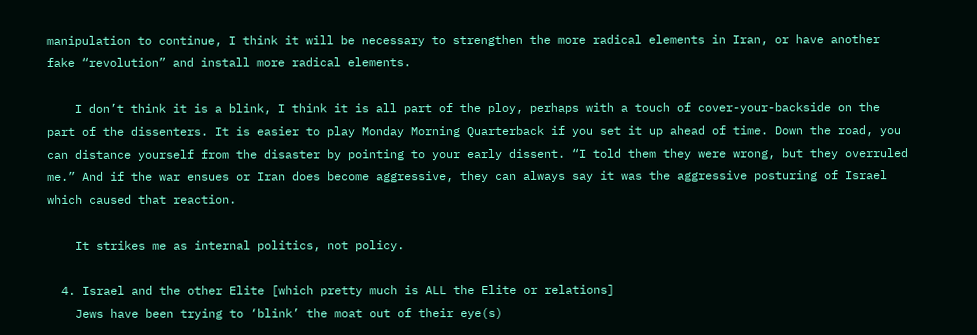manipulation to continue, I think it will be necessary to strengthen the more radical elements in Iran, or have another fake “revolution” and install more radical elements.

    I don’t think it is a blink, I think it is all part of the ploy, perhaps with a touch of cover-your-backside on the part of the dissenters. It is easier to play Monday Morning Quarterback if you set it up ahead of time. Down the road, you can distance yourself from the disaster by pointing to your early dissent. “I told them they were wrong, but they overruled me.” And if the war ensues or Iran does become aggressive, they can always say it was the aggressive posturing of Israel which caused that reaction.

    It strikes me as internal politics, not policy.

  4. Israel and the other Elite [which pretty much is ALL the Elite or relations]
    Jews have been trying to ‘blink’ the moat out of their eye(s)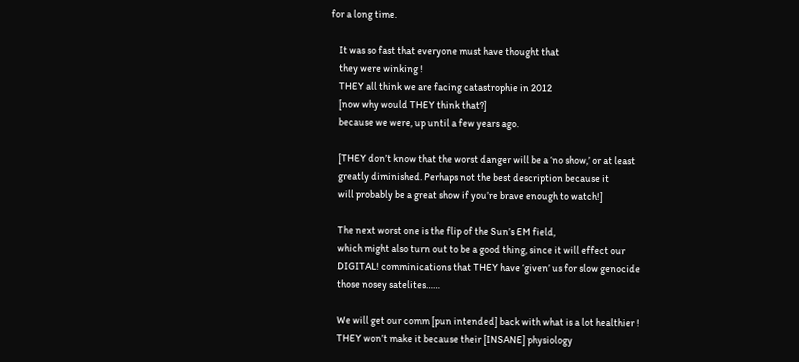for a long time.

    It was so fast that everyone must have thought that
    they were winking !
    THEY all think we are facing catastrophie in 2012
    [now why would THEY think that?]
    because we were, up until a few years ago.

    [THEY don’t know that the worst danger will be a ‘no show,’ or at least
    greatly diminished. Perhaps not the best description because it
    will probably be a great show if you’re brave enough to watch!]

    The next worst one is the flip of the Sun’s EM field,
    which might also turn out to be a good thing, since it will effect our
    DIGITAL! comminications that THEY have ‘given’ us for slow genocide
    those nosey satelites……

    We will get our comm [pun intended] back with what is a lot healthier !
    THEY won’t make it because their [INSANE] physiology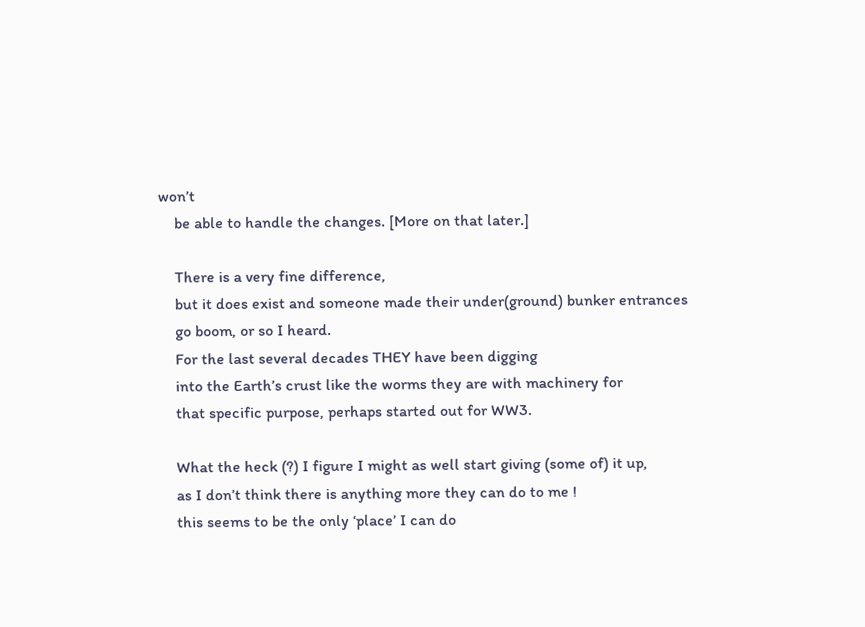won’t
    be able to handle the changes. [More on that later.]

    There is a very fine difference,
    but it does exist and someone made their under(ground) bunker entrances
    go boom, or so I heard.
    For the last several decades THEY have been digging
    into the Earth’s crust like the worms they are with machinery for
    that specific purpose, perhaps started out for WW3.

    What the heck (?) I figure I might as well start giving (some of) it up,
    as I don’t think there is anything more they can do to me !
    this seems to be the only ‘place’ I can do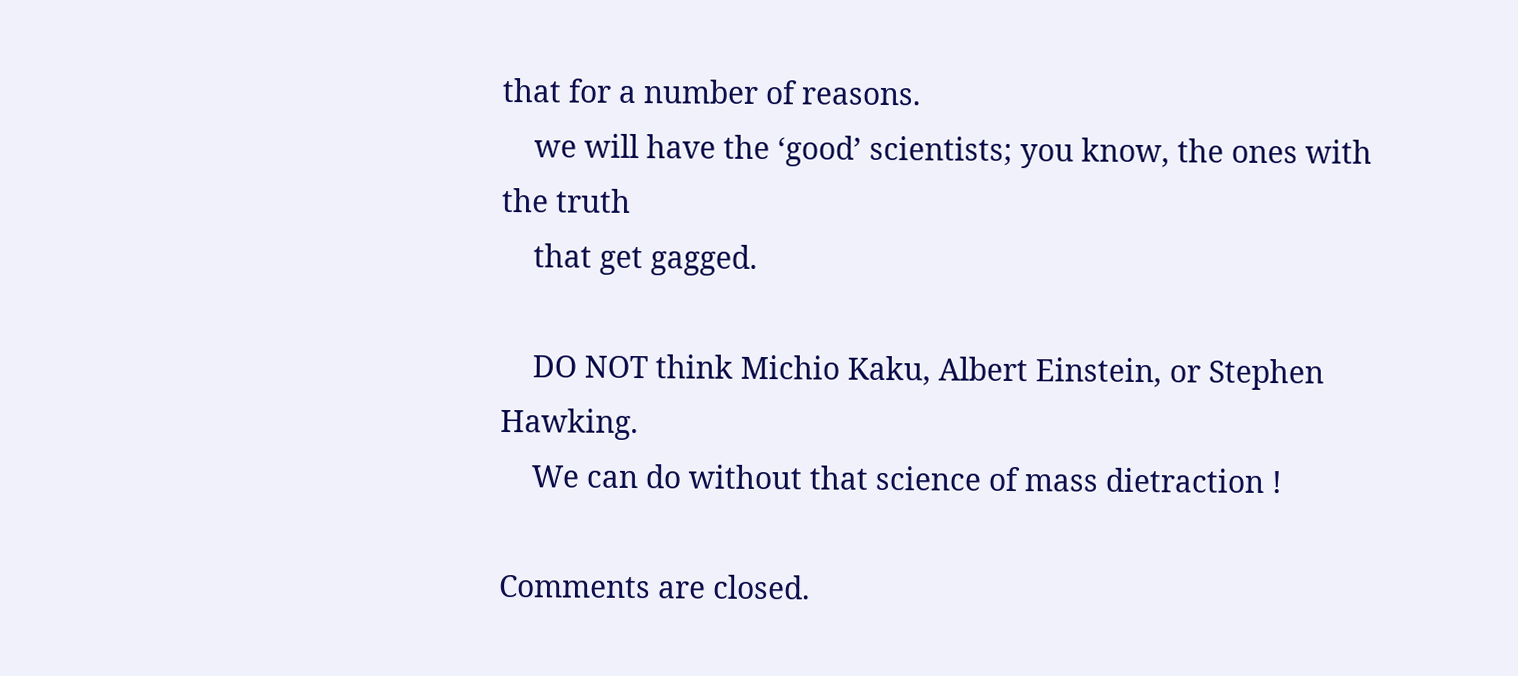that for a number of reasons.
    we will have the ‘good’ scientists; you know, the ones with the truth
    that get gagged.

    DO NOT think Michio Kaku, Albert Einstein, or Stephen Hawking.
    We can do without that science of mass dietraction !

Comments are closed.